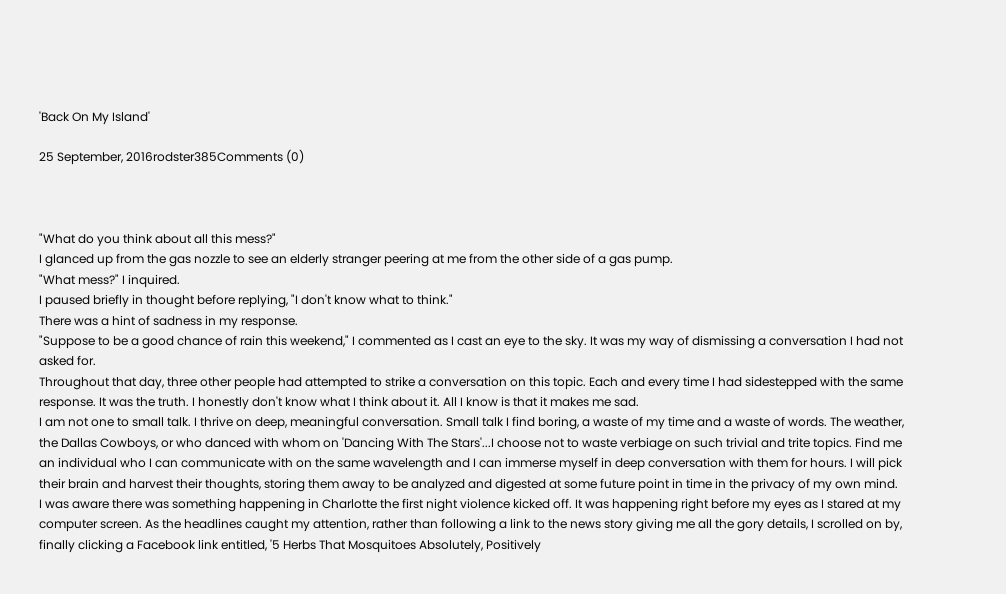'Back On My Island'

25 September, 2016rodster385Comments (0)



"What do you think about all this mess?"
I glanced up from the gas nozzle to see an elderly stranger peering at me from the other side of a gas pump.
"What mess?" I inquired.
I paused briefly in thought before replying, "I don't know what to think."
There was a hint of sadness in my response.
"Suppose to be a good chance of rain this weekend," I commented as I cast an eye to the sky. It was my way of dismissing a conversation I had not asked for.
Throughout that day, three other people had attempted to strike a conversation on this topic. Each and every time I had sidestepped with the same response. It was the truth. I honestly don't know what I think about it. All I know is that it makes me sad.
I am not one to small talk. I thrive on deep, meaningful conversation. Small talk I find boring, a waste of my time and a waste of words. The weather, the Dallas Cowboys, or who danced with whom on 'Dancing With The Stars'...I choose not to waste verbiage on such trivial and trite topics. Find me an individual who I can communicate with on the same wavelength and I can immerse myself in deep conversation with them for hours. I will pick their brain and harvest their thoughts, storing them away to be analyzed and digested at some future point in time in the privacy of my own mind.
I was aware there was something happening in Charlotte the first night violence kicked off. It was happening right before my eyes as I stared at my computer screen. As the headlines caught my attention, rather than following a link to the news story giving me all the gory details, I scrolled on by, finally clicking a Facebook link entitled, '5 Herbs That Mosquitoes Absolutely, Positively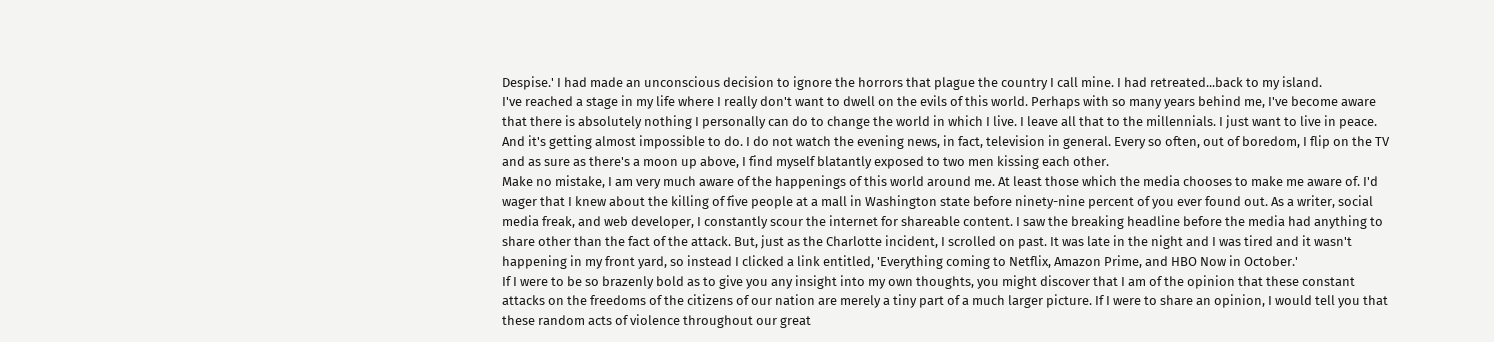Despise.' I had made an unconscious decision to ignore the horrors that plague the country I call mine. I had retreated...back to my island.
I've reached a stage in my life where I really don't want to dwell on the evils of this world. Perhaps with so many years behind me, I've become aware that there is absolutely nothing I personally can do to change the world in which I live. I leave all that to the millennials. I just want to live in peace. And it's getting almost impossible to do. I do not watch the evening news, in fact, television in general. Every so often, out of boredom, I flip on the TV and as sure as there's a moon up above, I find myself blatantly exposed to two men kissing each other.
Make no mistake, I am very much aware of the happenings of this world around me. At least those which the media chooses to make me aware of. I'd wager that I knew about the killing of five people at a mall in Washington state before ninety-nine percent of you ever found out. As a writer, social media freak, and web developer, I constantly scour the internet for shareable content. I saw the breaking headline before the media had anything to share other than the fact of the attack. But, just as the Charlotte incident, I scrolled on past. It was late in the night and I was tired and it wasn't happening in my front yard, so instead I clicked a link entitled, 'Everything coming to Netflix, Amazon Prime, and HBO Now in October.'
If I were to be so brazenly bold as to give you any insight into my own thoughts, you might discover that I am of the opinion that these constant attacks on the freedoms of the citizens of our nation are merely a tiny part of a much larger picture. If I were to share an opinion, I would tell you that these random acts of violence throughout our great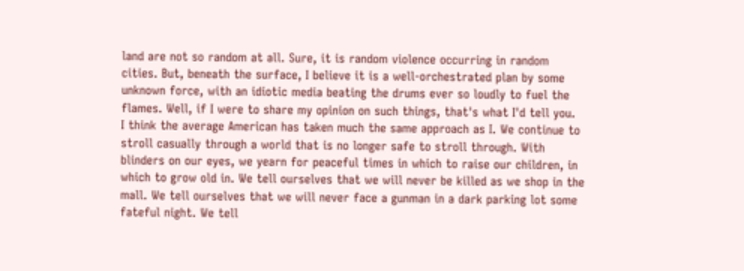land are not so random at all. Sure, it is random violence occurring in random cities. But, beneath the surface, I believe it is a well-orchestrated plan by some unknown force, with an idiotic media beating the drums ever so loudly to fuel the flames. Well, if I were to share my opinion on such things, that's what I'd tell you.
I think the average American has taken much the same approach as I. We continue to stroll casually through a world that is no longer safe to stroll through. With blinders on our eyes, we yearn for peaceful times in which to raise our children, in which to grow old in. We tell ourselves that we will never be killed as we shop in the mall. We tell ourselves that we will never face a gunman in a dark parking lot some fateful night. We tell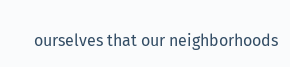ourselves that our neighborhoods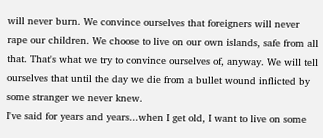will never burn. We convince ourselves that foreigners will never rape our children. We choose to live on our own islands, safe from all that. That's what we try to convince ourselves of, anyway. We will tell ourselves that until the day we die from a bullet wound inflicted by some stranger we never knew.
I've said for years and years...when I get old, I want to live on some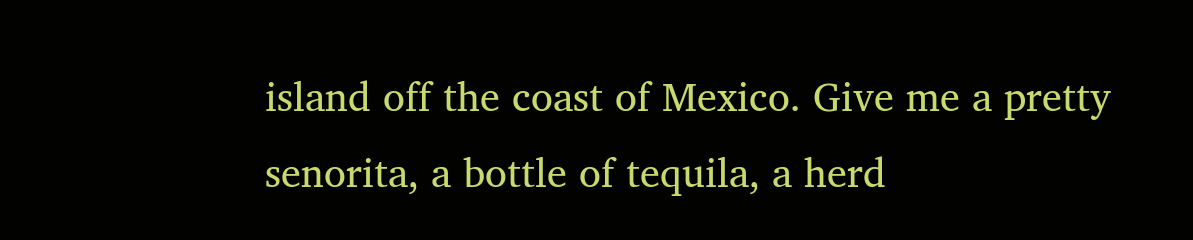island off the coast of Mexico. Give me a pretty senorita, a bottle of tequila, a herd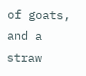of goats, and a straw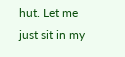hut. Let me just sit in my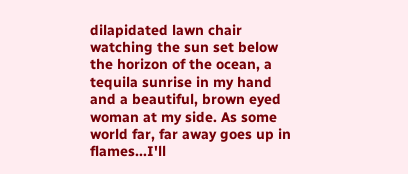dilapidated lawn chair watching the sun set below the horizon of the ocean, a tequila sunrise in my hand and a beautiful, brown eyed woman at my side. As some world far, far away goes up in flames...I'll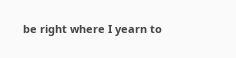be right where I yearn to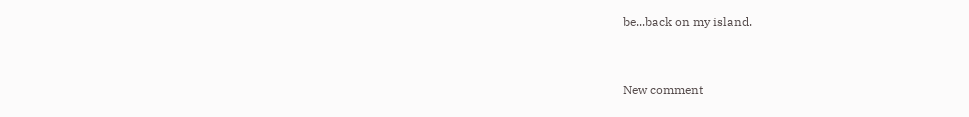be...back on my island.


New comment